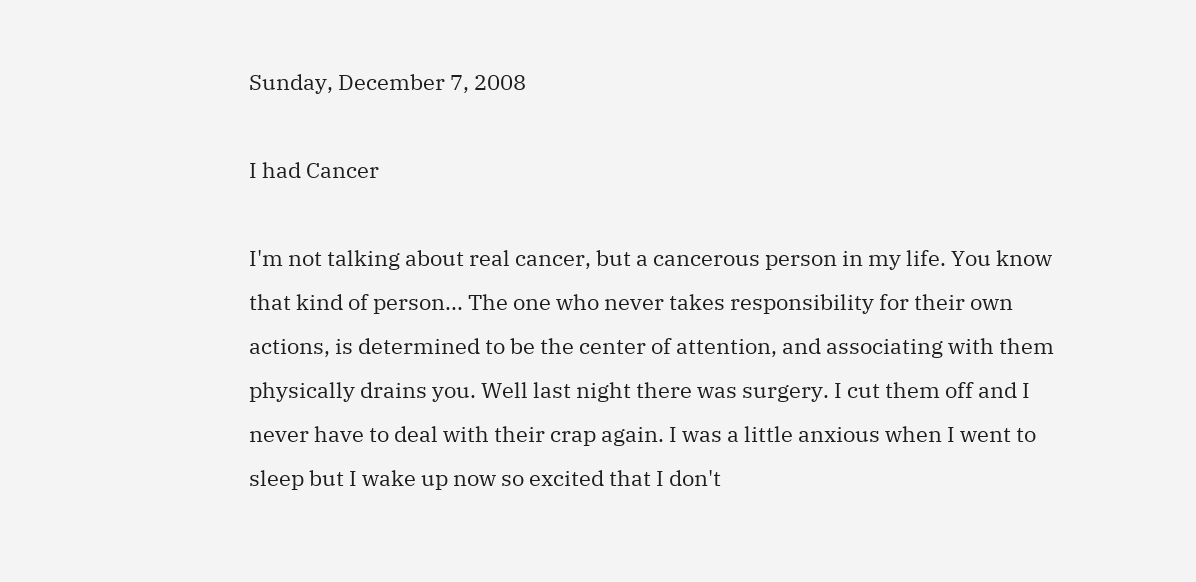Sunday, December 7, 2008

I had Cancer

I'm not talking about real cancer, but a cancerous person in my life. You know that kind of person... The one who never takes responsibility for their own actions, is determined to be the center of attention, and associating with them physically drains you. Well last night there was surgery. I cut them off and I never have to deal with their crap again. I was a little anxious when I went to sleep but I wake up now so excited that I don't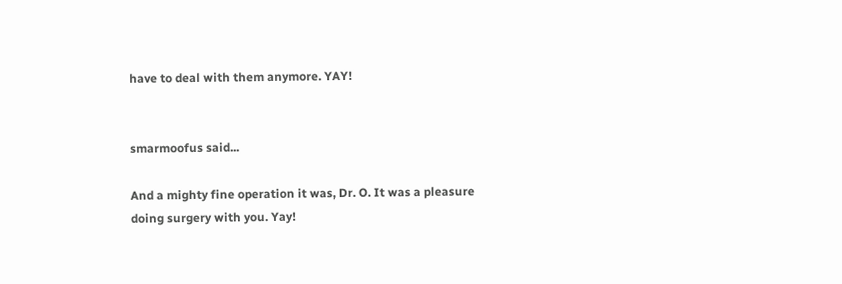have to deal with them anymore. YAY!


smarmoofus said...

And a mighty fine operation it was, Dr. O. It was a pleasure doing surgery with you. Yay!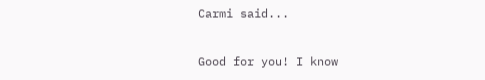Carmi said...

Good for you! I know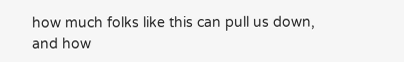how much folks like this can pull us down, and how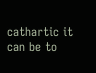cathartic it can be to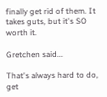finally get rid of them. It takes guts, but it's SO worth it.

Gretchen said...

That's always hard to do, get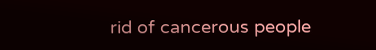rid of cancerous people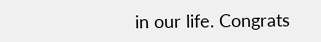in our life. Congrats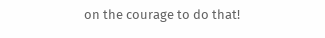on the courage to do that!